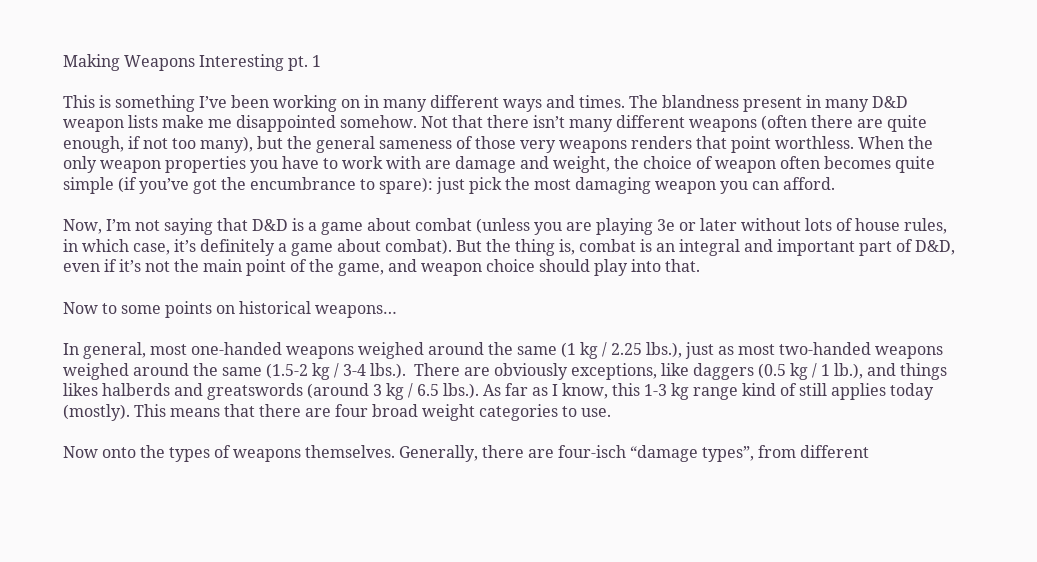Making Weapons Interesting pt. 1

This is something I’ve been working on in many different ways and times. The blandness present in many D&D weapon lists make me disappointed somehow. Not that there isn’t many different weapons (often there are quite enough, if not too many), but the general sameness of those very weapons renders that point worthless. When the only weapon properties you have to work with are damage and weight, the choice of weapon often becomes quite simple (if you’ve got the encumbrance to spare): just pick the most damaging weapon you can afford.

Now, I’m not saying that D&D is a game about combat (unless you are playing 3e or later without lots of house rules, in which case, it’s definitely a game about combat). But the thing is, combat is an integral and important part of D&D, even if it’s not the main point of the game, and weapon choice should play into that.

Now to some points on historical weapons…

In general, most one-handed weapons weighed around the same (1 kg / 2.25 lbs.), just as most two-handed weapons weighed around the same (1.5-2 kg / 3-4 lbs.).  There are obviously exceptions, like daggers (0.5 kg / 1 lb.), and things likes halberds and greatswords (around 3 kg / 6.5 lbs.). As far as I know, this 1-3 kg range kind of still applies today (mostly). This means that there are four broad weight categories to use.

Now onto the types of weapons themselves. Generally, there are four-isch “damage types”, from different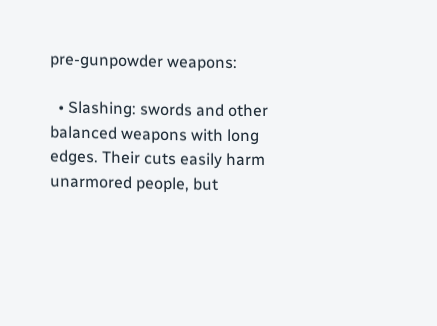pre-gunpowder weapons:

  • Slashing: swords and other balanced weapons with long edges. Their cuts easily harm unarmored people, but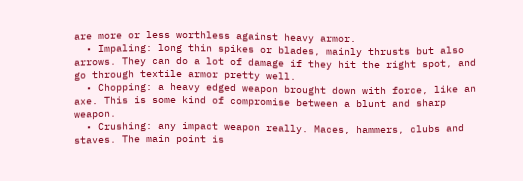are more or less worthless against heavy armor.
  • Impaling: long thin spikes or blades, mainly thrusts but also arrows. They can do a lot of damage if they hit the right spot, and go through textile armor pretty well.
  • Chopping: a heavy edged weapon brought down with force, like an axe. This is some kind of compromise between a blunt and sharp weapon.
  • Crushing: any impact weapon really. Maces, hammers, clubs and staves. The main point is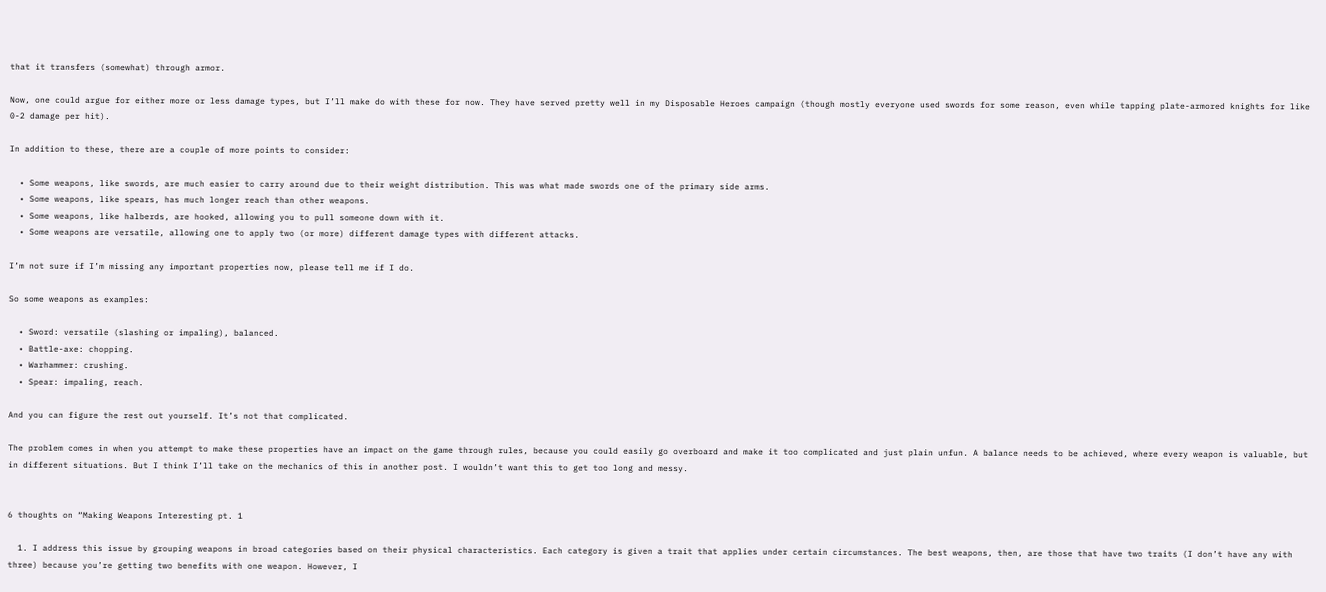that it transfers (somewhat) through armor.

Now, one could argue for either more or less damage types, but I’ll make do with these for now. They have served pretty well in my Disposable Heroes campaign (though mostly everyone used swords for some reason, even while tapping plate-armored knights for like 0-2 damage per hit).

In addition to these, there are a couple of more points to consider:

  • Some weapons, like swords, are much easier to carry around due to their weight distribution. This was what made swords one of the primary side arms.
  • Some weapons, like spears, has much longer reach than other weapons.
  • Some weapons, like halberds, are hooked, allowing you to pull someone down with it.
  • Some weapons are versatile, allowing one to apply two (or more) different damage types with different attacks.

I’m not sure if I’m missing any important properties now, please tell me if I do.

So some weapons as examples:

  • Sword: versatile (slashing or impaling), balanced.
  • Battle-axe: chopping.
  • Warhammer: crushing.
  • Spear: impaling, reach.

And you can figure the rest out yourself. It’s not that complicated.

The problem comes in when you attempt to make these properties have an impact on the game through rules, because you could easily go overboard and make it too complicated and just plain unfun. A balance needs to be achieved, where every weapon is valuable, but in different situations. But I think I’ll take on the mechanics of this in another post. I wouldn’t want this to get too long and messy.


6 thoughts on “Making Weapons Interesting pt. 1

  1. I address this issue by grouping weapons in broad categories based on their physical characteristics. Each category is given a trait that applies under certain circumstances. The best weapons, then, are those that have two traits (I don’t have any with three) because you’re getting two benefits with one weapon. However, I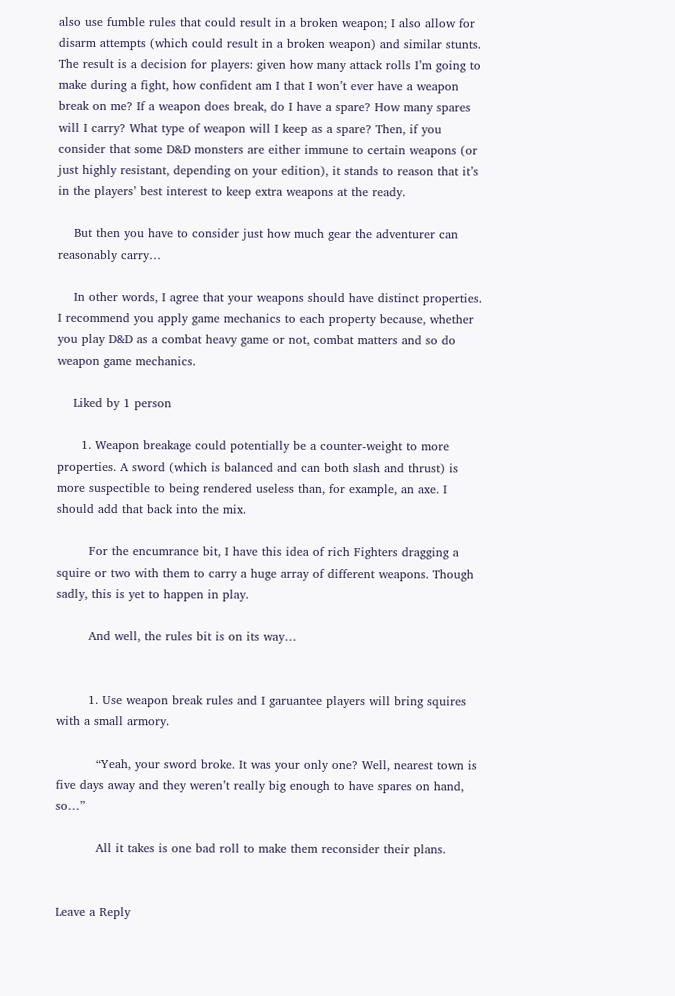also use fumble rules that could result in a broken weapon; I also allow for disarm attempts (which could result in a broken weapon) and similar stunts. The result is a decision for players: given how many attack rolls I’m going to make during a fight, how confident am I that I won’t ever have a weapon break on me? If a weapon does break, do I have a spare? How many spares will I carry? What type of weapon will I keep as a spare? Then, if you consider that some D&D monsters are either immune to certain weapons (or just highly resistant, depending on your edition), it stands to reason that it’s in the players’ best interest to keep extra weapons at the ready.

    But then you have to consider just how much gear the adventurer can reasonably carry…

    In other words, I agree that your weapons should have distinct properties. I recommend you apply game mechanics to each property because, whether you play D&D as a combat heavy game or not, combat matters and so do weapon game mechanics.

    Liked by 1 person

      1. Weapon breakage could potentially be a counter-weight to more properties. A sword (which is balanced and can both slash and thrust) is more suspectible to being rendered useless than, for example, an axe. I should add that back into the mix.

        For the encumrance bit, I have this idea of rich Fighters dragging a squire or two with them to carry a huge array of different weapons. Though sadly, this is yet to happen in play.

        And well, the rules bit is on its way…


        1. Use weapon break rules and I garuantee players will bring squires with a small armory.

          “Yeah, your sword broke. It was your only one? Well, nearest town is five days away and they weren’t really big enough to have spares on hand, so…”

          All it takes is one bad roll to make them reconsider their plans.


Leave a Reply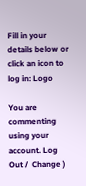Fill in your details below or click an icon to log in: Logo

You are commenting using your account. Log Out /  Change )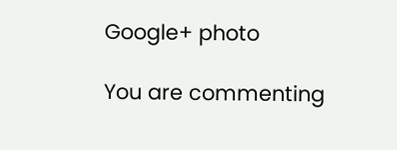Google+ photo

You are commenting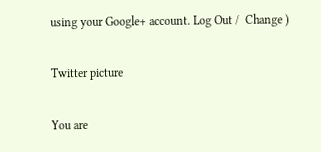using your Google+ account. Log Out /  Change )

Twitter picture

You are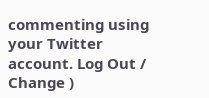commenting using your Twitter account. Log Out /  Change )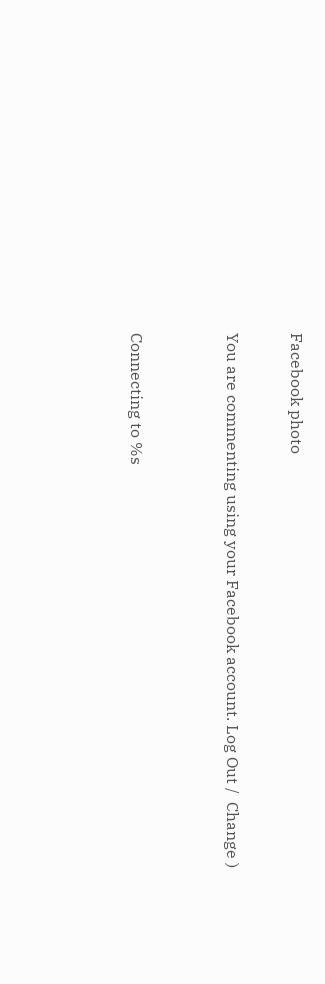Facebook photo

You are commenting using your Facebook account. Log Out /  Change )


Connecting to %s